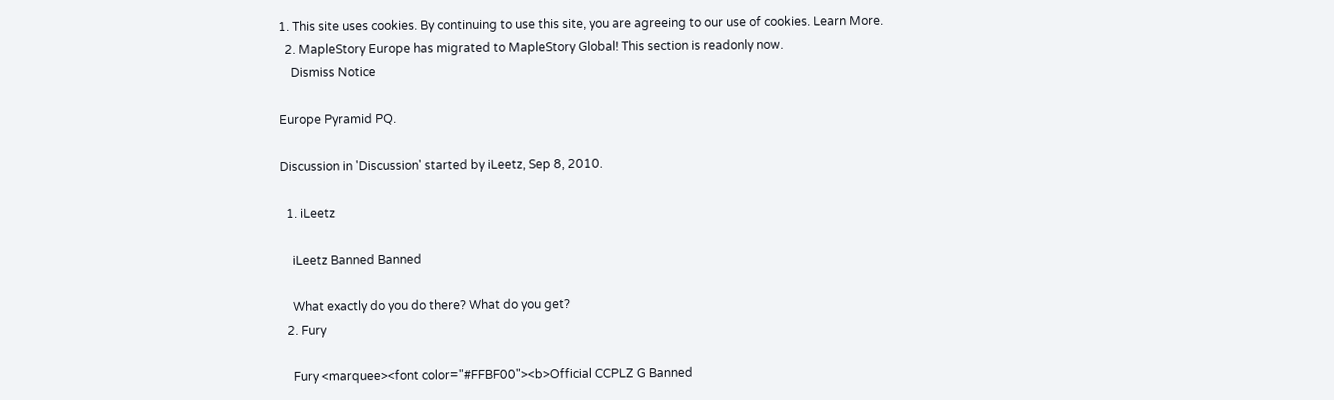1. This site uses cookies. By continuing to use this site, you are agreeing to our use of cookies. Learn More.
  2. MapleStory Europe has migrated to MapleStory Global! This section is readonly now.
    Dismiss Notice

Europe Pyramid PQ.

Discussion in 'Discussion' started by iLeetz, Sep 8, 2010.

  1. iLeetz

    iLeetz Banned Banned

    What exactly do you do there? What do you get?
  2. Fury

    Fury <marquee><font color="#FFBF00"><b>Official CCPLZ G Banned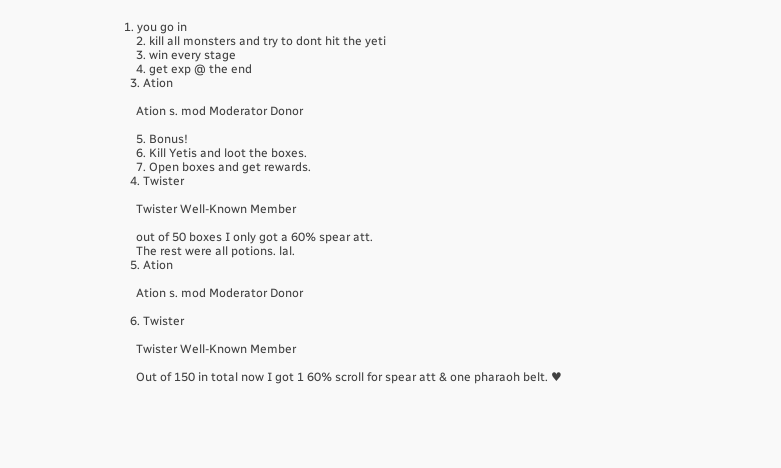1. you go in
    2. kill all monsters and try to dont hit the yeti
    3. win every stage
    4. get exp @ the end
  3. Ation

    Ation s. mod Moderator Donor

    5. Bonus!
    6. Kill Yetis and loot the boxes.
    7. Open boxes and get rewards.
  4. Twister

    Twister Well-Known Member

    out of 50 boxes I only got a 60% spear att.
    The rest were all potions. lal.
  5. Ation

    Ation s. mod Moderator Donor

  6. Twister

    Twister Well-Known Member

    Out of 150 in total now I got 1 60% scroll for spear att & one pharaoh belt. ♥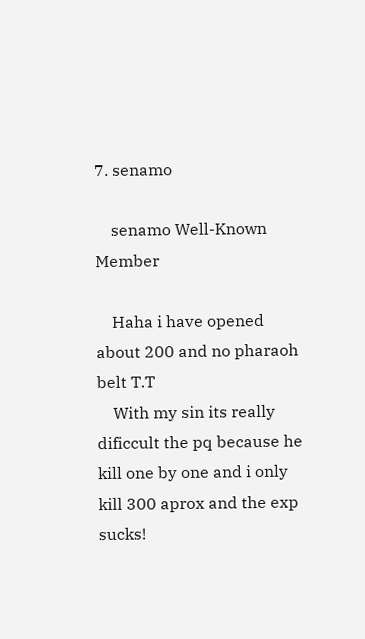7. senamo

    senamo Well-Known Member

    Haha i have opened about 200 and no pharaoh belt T.T
    With my sin its really dificcult the pq because he kill one by one and i only kill 300 aprox and the exp sucks!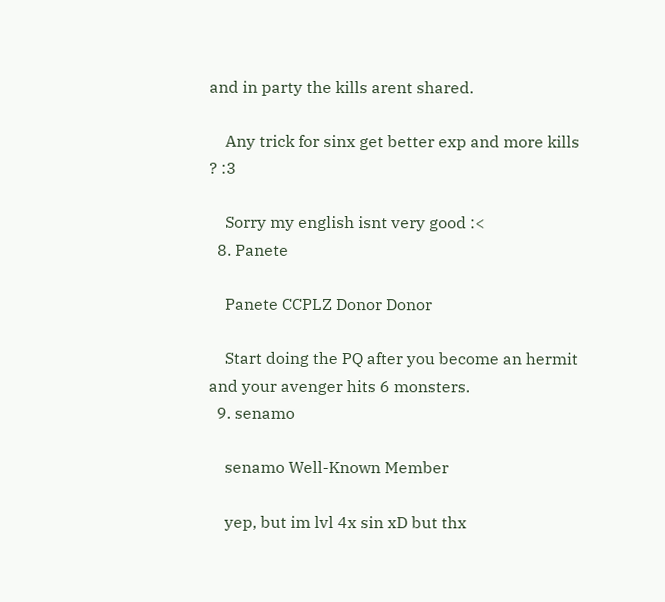and in party the kills arent shared.

    Any trick for sinx get better exp and more kills ? :3

    Sorry my english isnt very good :<
  8. Panete

    Panete CCPLZ Donor Donor

    Start doing the PQ after you become an hermit and your avenger hits 6 monsters.
  9. senamo

    senamo Well-Known Member

    yep, but im lvl 4x sin xD but thx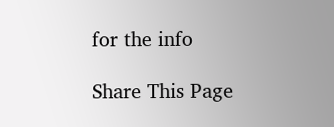for the info

Share This Page